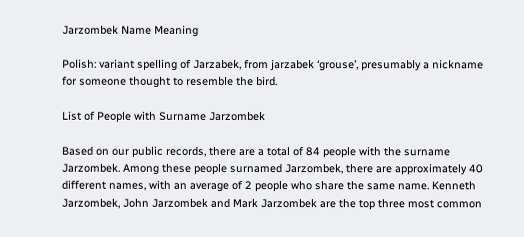Jarzombek Name Meaning

Polish: variant spelling of Jarzabek, from jarzabek ‘grouse’, presumably a nickname for someone thought to resemble the bird.

List of People with Surname Jarzombek

Based on our public records, there are a total of 84 people with the surname Jarzombek. Among these people surnamed Jarzombek, there are approximately 40 different names, with an average of 2 people who share the same name. Kenneth Jarzombek, John Jarzombek and Mark Jarzombek are the top three most common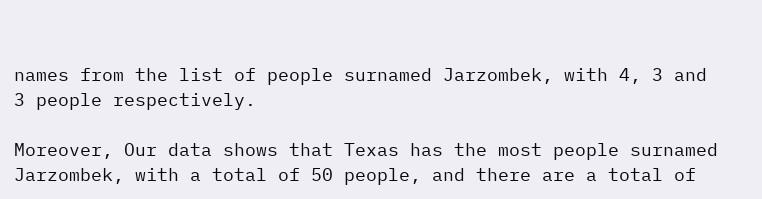names from the list of people surnamed Jarzombek, with 4, 3 and 3 people respectively.

Moreover, Our data shows that Texas has the most people surnamed Jarzombek, with a total of 50 people, and there are a total of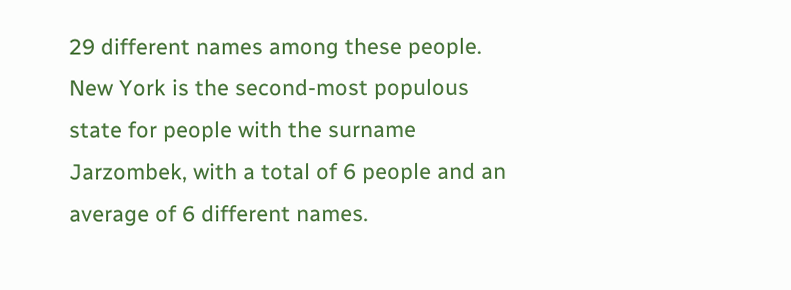29 different names among these people. New York is the second-most populous state for people with the surname Jarzombek, with a total of 6 people and an average of 6 different names.